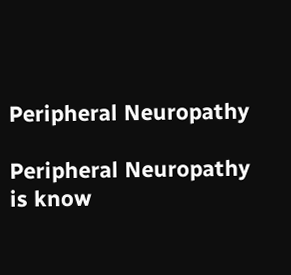Peripheral Neuropathy

Peripheral Neuropathy is know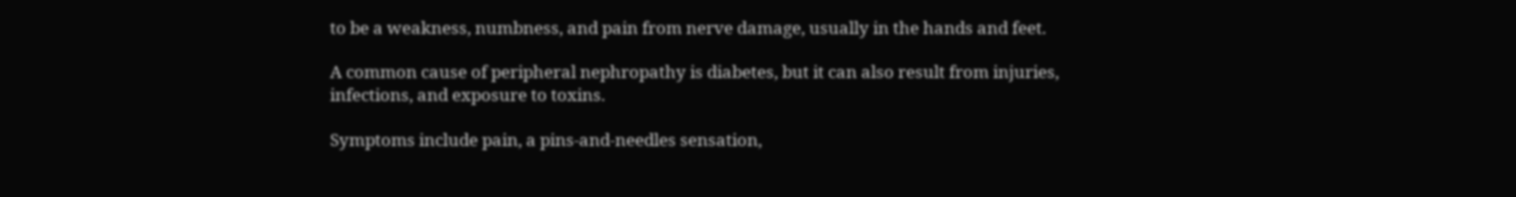to be a weakness, numbness, and pain from nerve damage, usually in the hands and feet.

A common cause of peripheral nephropathy is diabetes, but it can also result from injuries, infections, and exposure to toxins.

Symptoms include pain, a pins-and-needles sensation,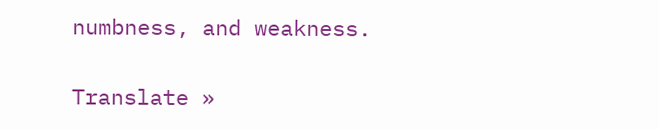numbness, and weakness.

Translate »